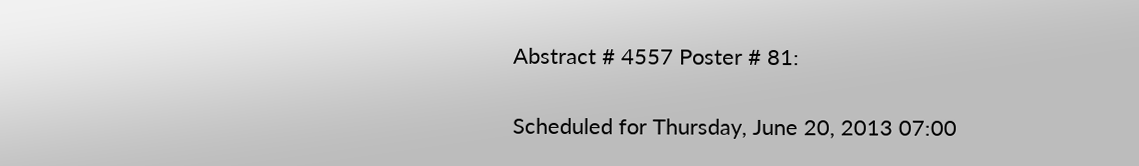Abstract # 4557 Poster # 81:

Scheduled for Thursday, June 20, 2013 07:00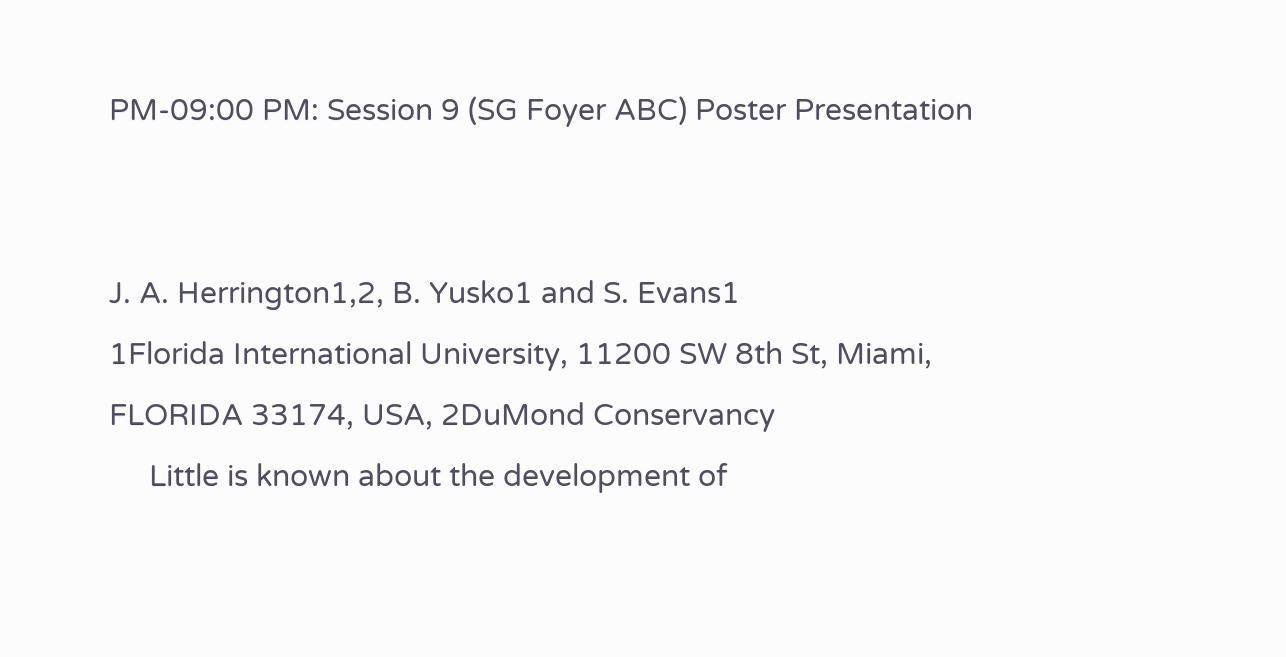PM-09:00 PM: Session 9 (SG Foyer ABC) Poster Presentation


J. A. Herrington1,2, B. Yusko1 and S. Evans1
1Florida International University, 11200 SW 8th St, Miami, FLORIDA 33174, USA, 2DuMond Conservancy
     Little is known about the development of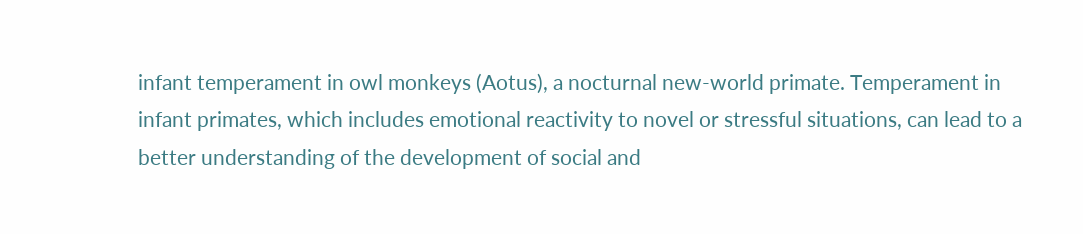infant temperament in owl monkeys (Aotus), a nocturnal new-world primate. Temperament in infant primates, which includes emotional reactivity to novel or stressful situations, can lead to a better understanding of the development of social and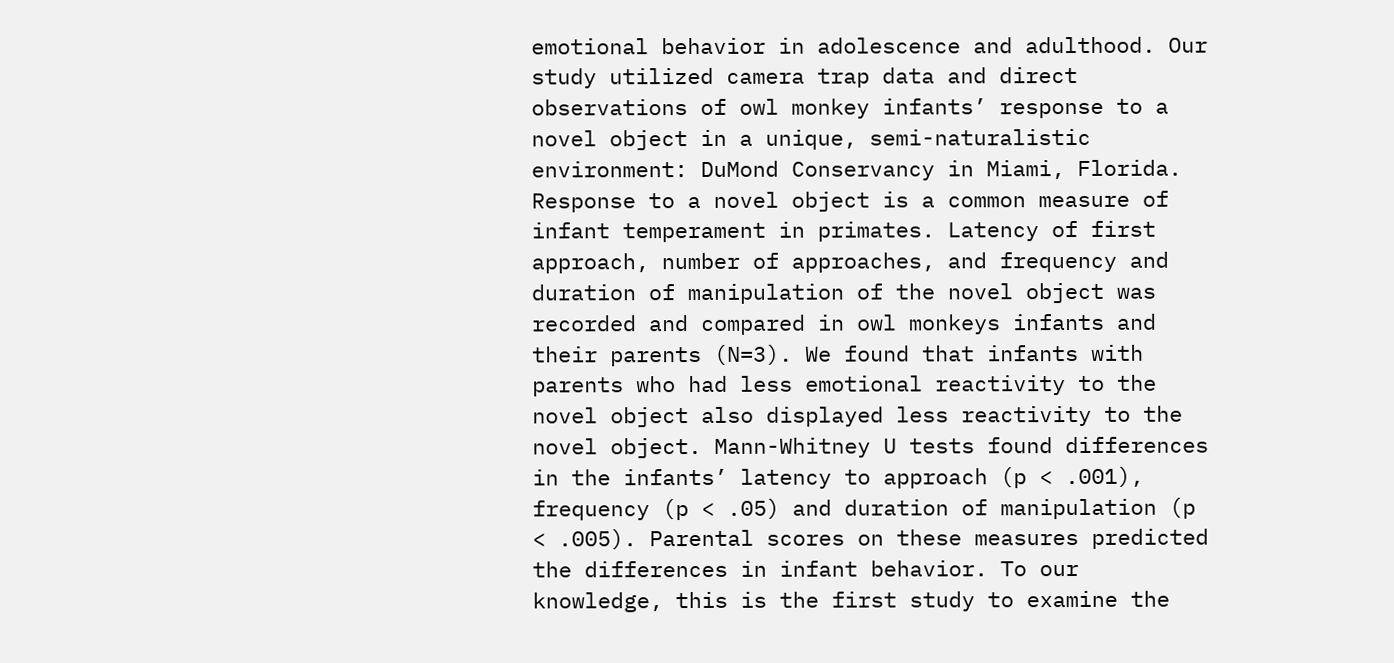emotional behavior in adolescence and adulthood. Our study utilized camera trap data and direct observations of owl monkey infants’ response to a novel object in a unique, semi-naturalistic environment: DuMond Conservancy in Miami, Florida. Response to a novel object is a common measure of infant temperament in primates. Latency of first approach, number of approaches, and frequency and duration of manipulation of the novel object was recorded and compared in owl monkeys infants and their parents (N=3). We found that infants with parents who had less emotional reactivity to the novel object also displayed less reactivity to the novel object. Mann-Whitney U tests found differences in the infants’ latency to approach (p < .001), frequency (p < .05) and duration of manipulation (p < .005). Parental scores on these measures predicted the differences in infant behavior. To our knowledge, this is the first study to examine the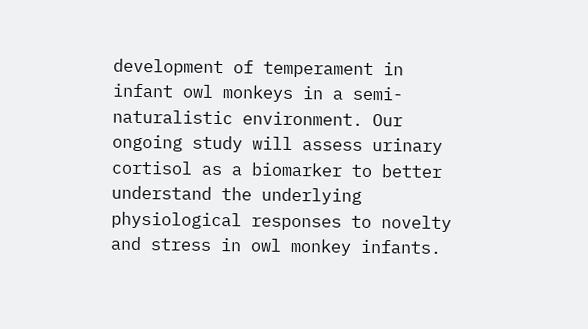development of temperament in infant owl monkeys in a semi-naturalistic environment. Our ongoing study will assess urinary cortisol as a biomarker to better understand the underlying physiological responses to novelty and stress in owl monkey infants.